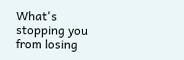What's stopping you from losing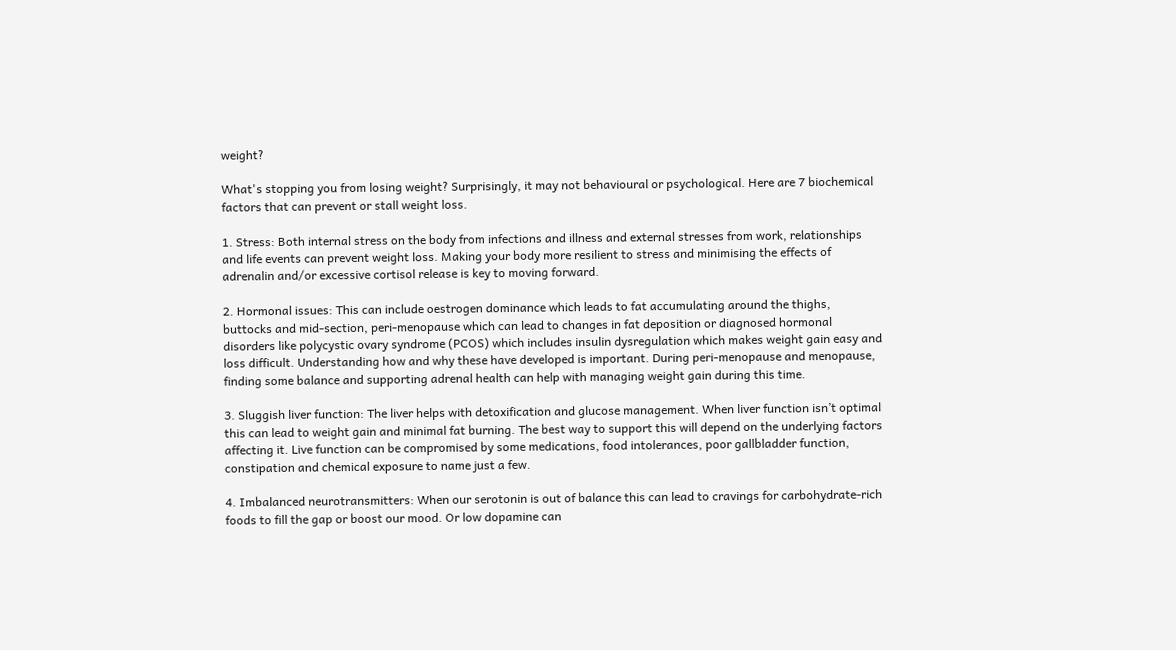weight?

What's stopping you from losing weight? Surprisingly, it may not behavioural or psychological. Here are 7 biochemical factors that can prevent or stall weight loss.

1. Stress: Both internal stress on the body from infections and illness and external stresses from work, relationships and life events can prevent weight loss. Making your body more resilient to stress and minimising the effects of adrenalin and/or excessive cortisol release is key to moving forward.

2. Hormonal issues: This can include oestrogen dominance which leads to fat accumulating around the thighs, buttocks and mid-section, peri-menopause which can lead to changes in fat deposition or diagnosed hormonal disorders like polycystic ovary syndrome (PCOS) which includes insulin dysregulation which makes weight gain easy and loss difficult. Understanding how and why these have developed is important. During peri-menopause and menopause, finding some balance and supporting adrenal health can help with managing weight gain during this time.

3. Sluggish liver function: The liver helps with detoxification and glucose management. When liver function isn’t optimal this can lead to weight gain and minimal fat burning. The best way to support this will depend on the underlying factors affecting it. Live function can be compromised by some medications, food intolerances, poor gallbladder function, constipation and chemical exposure to name just a few.

4. Imbalanced neurotransmitters: When our serotonin is out of balance this can lead to cravings for carbohydrate-rich foods to fill the gap or boost our mood. Or low dopamine can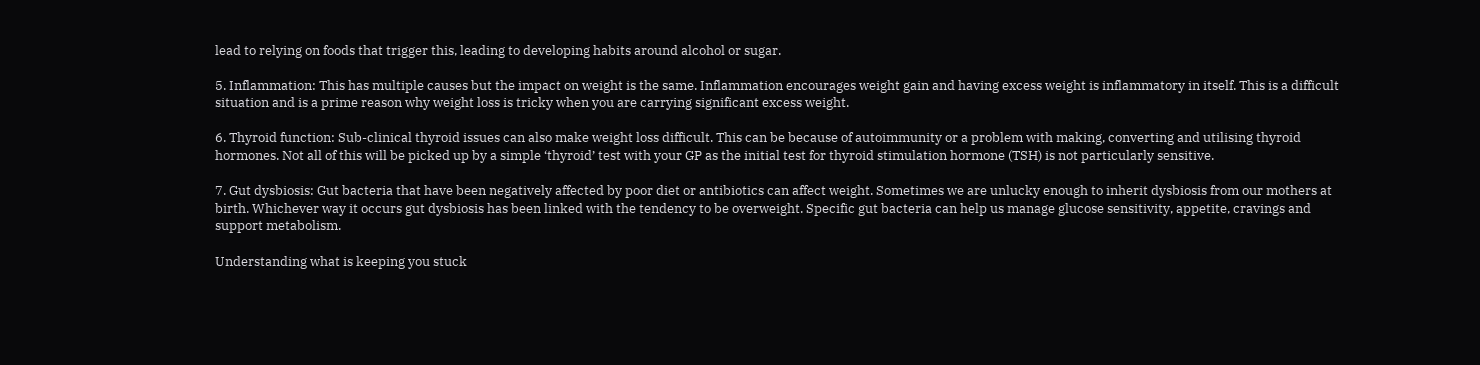lead to relying on foods that trigger this, leading to developing habits around alcohol or sugar.

5. Inflammation: This has multiple causes but the impact on weight is the same. Inflammation encourages weight gain and having excess weight is inflammatory in itself. This is a difficult situation and is a prime reason why weight loss is tricky when you are carrying significant excess weight.

6. Thyroid function: Sub-clinical thyroid issues can also make weight loss difficult. This can be because of autoimmunity or a problem with making, converting and utilising thyroid hormones. Not all of this will be picked up by a simple ‘thyroid’ test with your GP as the initial test for thyroid stimulation hormone (TSH) is not particularly sensitive.

7. Gut dysbiosis: Gut bacteria that have been negatively affected by poor diet or antibiotics can affect weight. Sometimes we are unlucky enough to inherit dysbiosis from our mothers at birth. Whichever way it occurs gut dysbiosis has been linked with the tendency to be overweight. Specific gut bacteria can help us manage glucose sensitivity, appetite, cravings and support metabolism.

Understanding what is keeping you stuck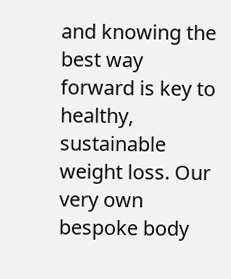and knowing the best way forward is key to healthy, sustainable weight loss. Our very own bespoke body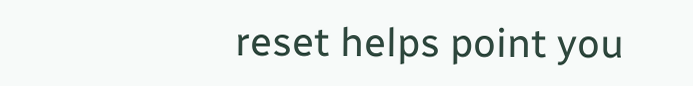reset helps point you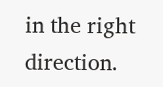in the right direction.